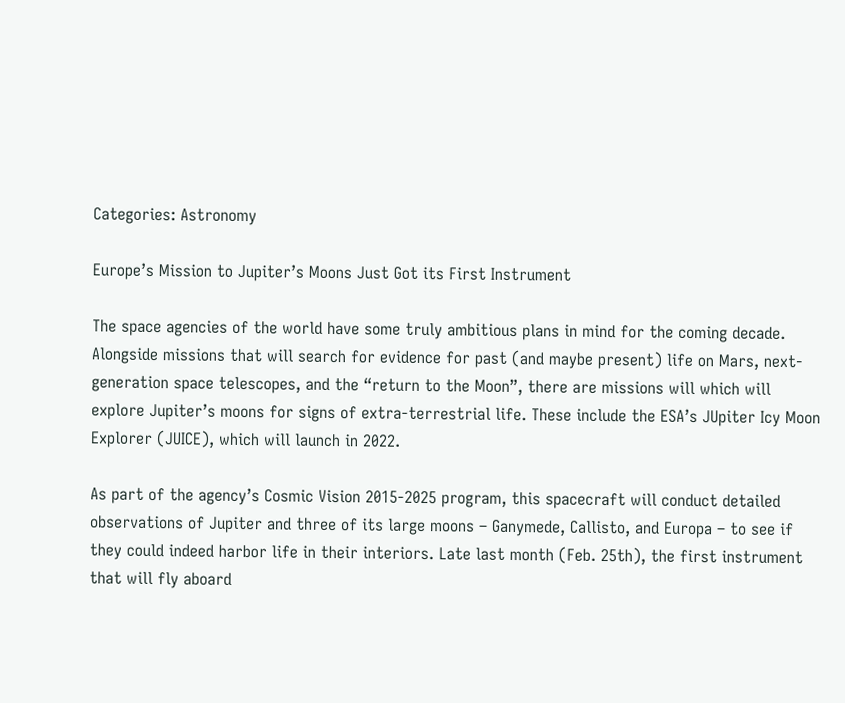Categories: Astronomy

Europe’s Mission to Jupiter’s Moons Just Got its First Instrument

The space agencies of the world have some truly ambitious plans in mind for the coming decade. Alongside missions that will search for evidence for past (and maybe present) life on Mars, next-generation space telescopes, and the “return to the Moon”, there are missions will which will explore Jupiter’s moons for signs of extra-terrestrial life. These include the ESA’s JUpiter Icy Moon Explorer (JUICE), which will launch in 2022.

As part of the agency’s Cosmic Vision 2015-2025 program, this spacecraft will conduct detailed observations of Jupiter and three of its large moons – Ganymede, Callisto, and Europa – to see if they could indeed harbor life in their interiors. Late last month (Feb. 25th), the first instrument that will fly aboard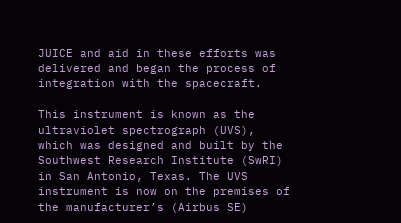JUICE and aid in these efforts was delivered and began the process of integration with the spacecraft.

This instrument is known as the ultraviolet spectrograph (UVS), which was designed and built by the Southwest Research Institute (SwRI) in San Antonio, Texas. The UVS instrument is now on the premises of the manufacturer’s (Airbus SE)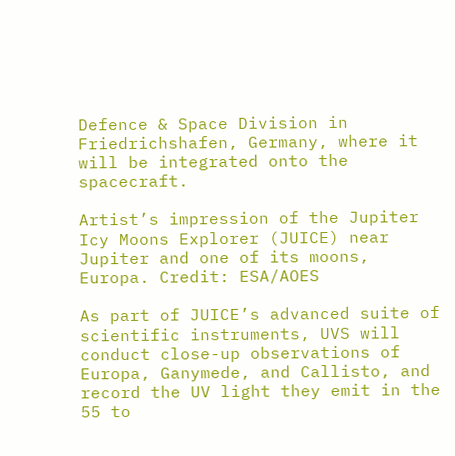Defence & Space Division in Friedrichshafen, Germany, where it will be integrated onto the spacecraft.

Artist’s impression of the Jupiter Icy Moons Explorer (JUICE) near Jupiter and one of its moons, Europa. Credit: ESA/AOES

As part of JUICE’s advanced suite of scientific instruments, UVS will conduct close-up observations of Europa, Ganymede, and Callisto, and record the UV light they emit in the 55 to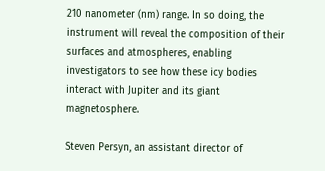210 nanometer (nm) range. In so doing, the instrument will reveal the composition of their surfaces and atmospheres, enabling investigators to see how these icy bodies interact with Jupiter and its giant magnetosphere.

Steven Persyn, an assistant director of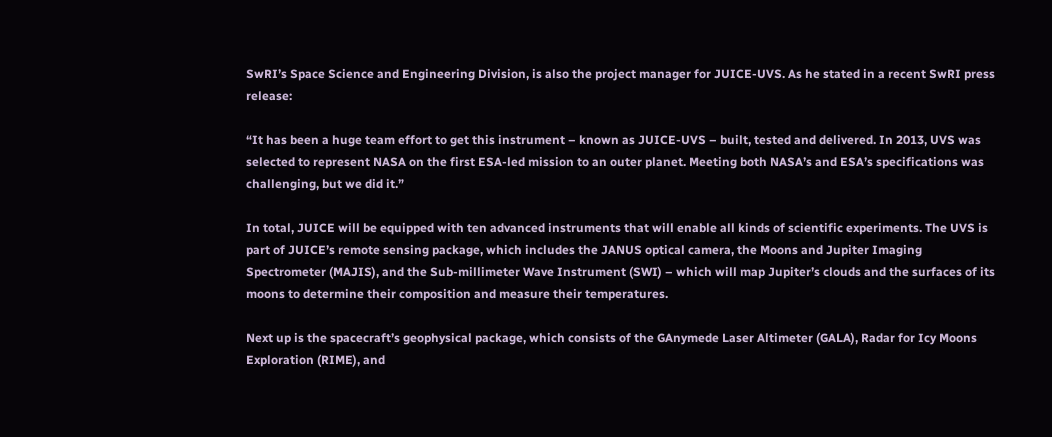SwRI’s Space Science and Engineering Division, is also the project manager for JUICE-UVS. As he stated in a recent SwRI press release:

“It has been a huge team effort to get this instrument – known as JUICE-UVS – built, tested and delivered. In 2013, UVS was selected to represent NASA on the first ESA-led mission to an outer planet. Meeting both NASA’s and ESA’s specifications was challenging, but we did it.”

In total, JUICE will be equipped with ten advanced instruments that will enable all kinds of scientific experiments. The UVS is part of JUICE’s remote sensing package, which includes the JANUS optical camera, the Moons and Jupiter Imaging Spectrometer (MAJIS), and the Sub-millimeter Wave Instrument (SWI) – which will map Jupiter’s clouds and the surfaces of its moons to determine their composition and measure their temperatures.

Next up is the spacecraft’s geophysical package, which consists of the GAnymede Laser Altimeter (GALA), Radar for Icy Moons Exploration (RIME), and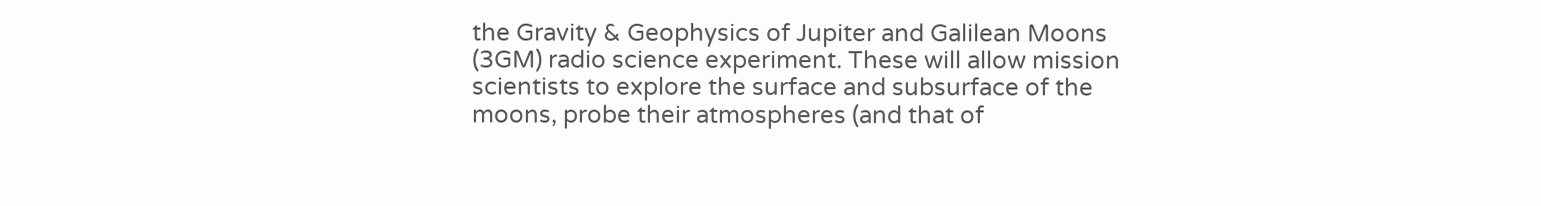the Gravity & Geophysics of Jupiter and Galilean Moons (3GM) radio science experiment. These will allow mission scientists to explore the surface and subsurface of the moons, probe their atmospheres (and that of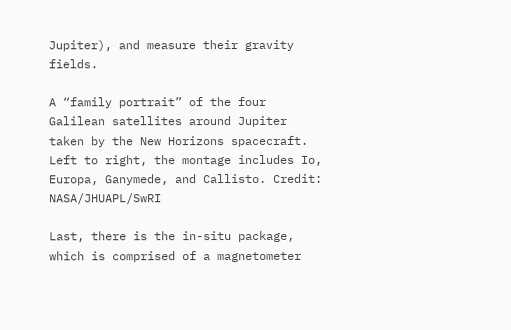Jupiter), and measure their gravity fields.

A “family portrait” of the four Galilean satellites around Jupiter taken by the New Horizons spacecraft. Left to right, the montage includes Io, Europa, Ganymede, and Callisto. Credit: NASA/JHUAPL/SwRI

Last, there is the in-situ package, which is comprised of a magnetometer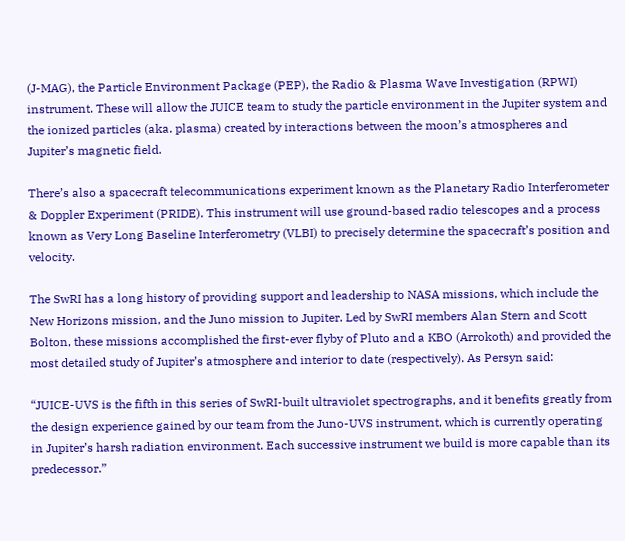(J-MAG), the Particle Environment Package (PEP), the Radio & Plasma Wave Investigation (RPWI) instrument. These will allow the JUICE team to study the particle environment in the Jupiter system and the ionized particles (aka. plasma) created by interactions between the moon’s atmospheres and Jupiter’s magnetic field.

There’s also a spacecraft telecommunications experiment known as the Planetary Radio Interferometer & Doppler Experiment (PRIDE). This instrument will use ground-based radio telescopes and a process known as Very Long Baseline Interferometry (VLBI) to precisely determine the spacecraft’s position and velocity.

The SwRI has a long history of providing support and leadership to NASA missions, which include the New Horizons mission, and the Juno mission to Jupiter. Led by SwRI members Alan Stern and Scott Bolton, these missions accomplished the first-ever flyby of Pluto and a KBO (Arrokoth) and provided the most detailed study of Jupiter’s atmosphere and interior to date (respectively). As Persyn said:

“JUICE-UVS is the fifth in this series of SwRI-built ultraviolet spectrographs, and it benefits greatly from the design experience gained by our team from the Juno-UVS instrument, which is currently operating in Jupiter’s harsh radiation environment. Each successive instrument we build is more capable than its predecessor.”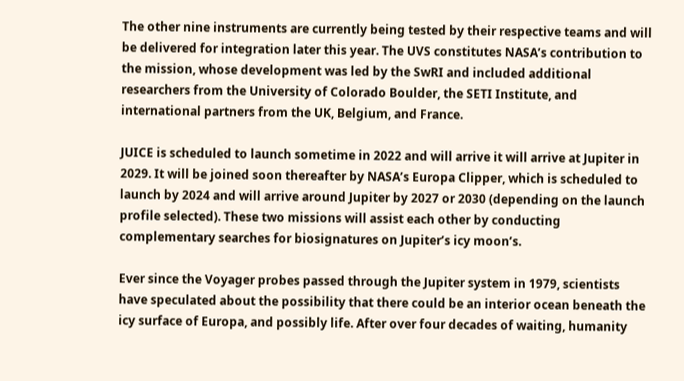The other nine instruments are currently being tested by their respective teams and will be delivered for integration later this year. The UVS constitutes NASA’s contribution to the mission, whose development was led by the SwRI and included additional researchers from the University of Colorado Boulder, the SETI Institute, and international partners from the UK, Belgium, and France.

JUICE is scheduled to launch sometime in 2022 and will arrive it will arrive at Jupiter in 2029. It will be joined soon thereafter by NASA’s Europa Clipper, which is scheduled to launch by 2024 and will arrive around Jupiter by 2027 or 2030 (depending on the launch profile selected). These two missions will assist each other by conducting complementary searches for biosignatures on Jupiter’s icy moon’s.

Ever since the Voyager probes passed through the Jupiter system in 1979, scientists have speculated about the possibility that there could be an interior ocean beneath the icy surface of Europa, and possibly life. After over four decades of waiting, humanity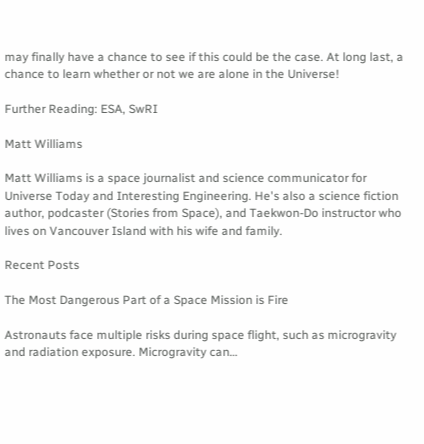may finally have a chance to see if this could be the case. At long last, a chance to learn whether or not we are alone in the Universe!

Further Reading: ESA, SwRI

Matt Williams

Matt Williams is a space journalist and science communicator for Universe Today and Interesting Engineering. He's also a science fiction author, podcaster (Stories from Space), and Taekwon-Do instructor who lives on Vancouver Island with his wife and family.

Recent Posts

The Most Dangerous Part of a Space Mission is Fire

Astronauts face multiple risks during space flight, such as microgravity and radiation exposure. Microgravity can…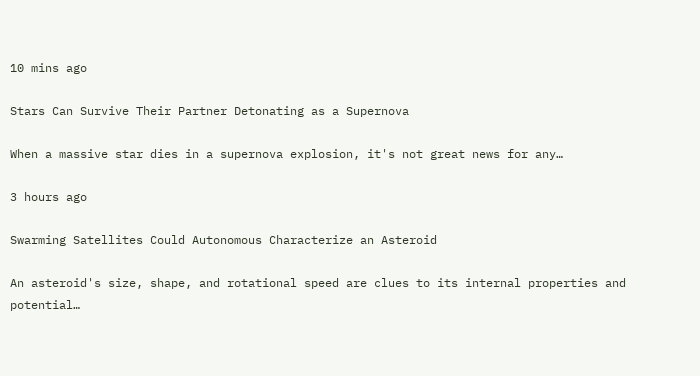10 mins ago

Stars Can Survive Their Partner Detonating as a Supernova

When a massive star dies in a supernova explosion, it's not great news for any…

3 hours ago

Swarming Satellites Could Autonomous Characterize an Asteroid

An asteroid's size, shape, and rotational speed are clues to its internal properties and potential…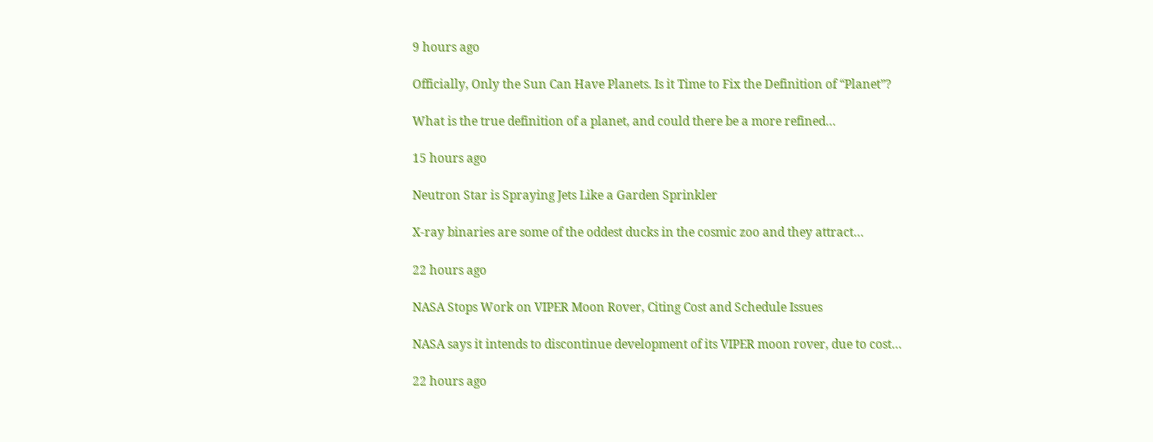9 hours ago

Officially, Only the Sun Can Have Planets. Is it Time to Fix the Definition of “Planet”?

What is the true definition of a planet, and could there be a more refined…

15 hours ago

Neutron Star is Spraying Jets Like a Garden Sprinkler

X-ray binaries are some of the oddest ducks in the cosmic zoo and they attract…

22 hours ago

NASA Stops Work on VIPER Moon Rover, Citing Cost and Schedule Issues

NASA says it intends to discontinue development of its VIPER moon rover, due to cost…

22 hours ago